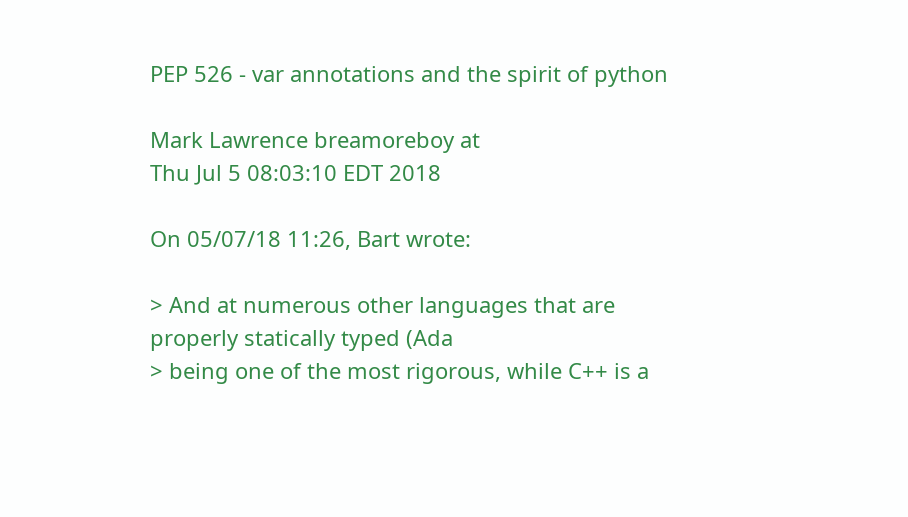PEP 526 - var annotations and the spirit of python

Mark Lawrence breamoreboy at
Thu Jul 5 08:03:10 EDT 2018

On 05/07/18 11:26, Bart wrote:

> And at numerous other languages that are properly statically typed (Ada
> being one of the most rigorous, while C++ is a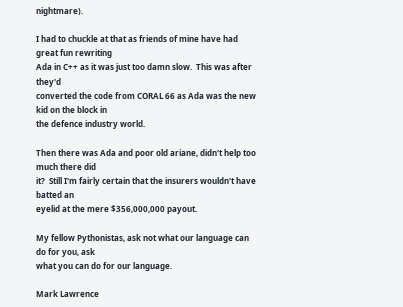nightmare).

I had to chuckle at that as friends of mine have had great fun rewriting
Ada in C++ as it was just too damn slow.  This was after they'd
converted the code from CORAL 66 as Ada was the new kid on the block in
the defence industry world.

Then there was Ada and poor old ariane, didn't help too much there did
it?  Still I'm fairly certain that the insurers wouldn't have batted an
eyelid at the mere $356,000,000 payout.

My fellow Pythonistas, ask not what our language can do for you, ask
what you can do for our language.

Mark Lawrence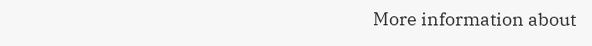More information about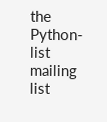the Python-list mailing list